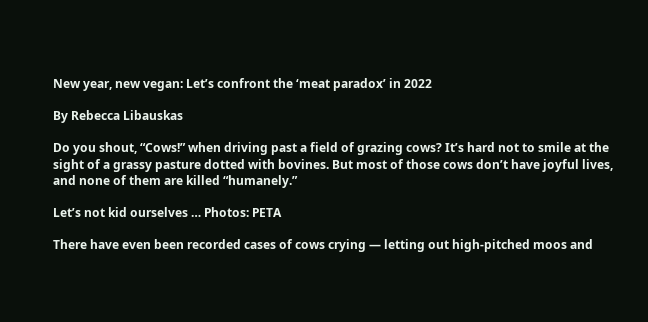New year, new vegan: Let’s confront the ‘meat paradox’ in 2022

By Rebecca Libauskas

Do you shout, “Cows!” when driving past a field of grazing cows? It’s hard not to smile at the sight of a grassy pasture dotted with bovines. But most of those cows don’t have joyful lives, and none of them are killed “humanely.”

Let’s not kid ourselves … Photos: PETA

There have even been recorded cases of cows crying — letting out high-pitched moos and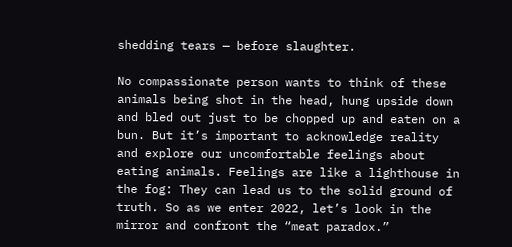shedding tears — before slaughter.

No compassionate person wants to think of these animals being shot in the head, hung upside down and bled out just to be chopped up and eaten on a bun. But it’s important to acknowledge reality and explore our uncomfortable feelings about eating animals. Feelings are like a lighthouse in the fog: They can lead us to the solid ground of truth. So as we enter 2022, let’s look in the mirror and confront the “meat paradox.”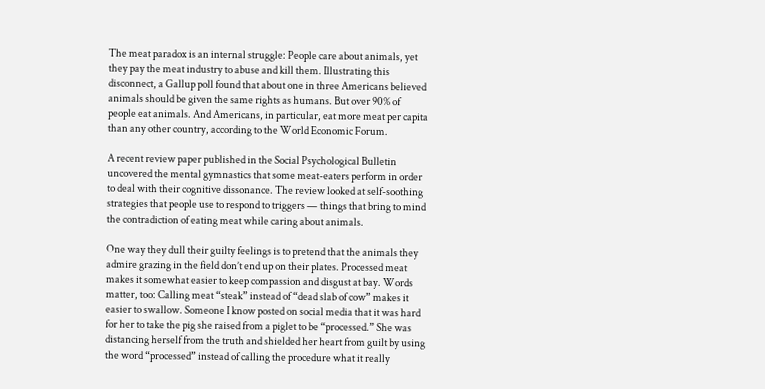The meat paradox is an internal struggle: People care about animals, yet they pay the meat industry to abuse and kill them. Illustrating this disconnect, a Gallup poll found that about one in three Americans believed animals should be given the same rights as humans. But over 90% of people eat animals. And Americans, in particular, eat more meat per capita than any other country, according to the World Economic Forum.

A recent review paper published in the Social Psychological Bulletin uncovered the mental gymnastics that some meat-eaters perform in order to deal with their cognitive dissonance. The review looked at self-soothing strategies that people use to respond to triggers — things that bring to mind the contradiction of eating meat while caring about animals.

One way they dull their guilty feelings is to pretend that the animals they admire grazing in the field don’t end up on their plates. Processed meat makes it somewhat easier to keep compassion and disgust at bay. Words matter, too: Calling meat “steak” instead of “dead slab of cow” makes it easier to swallow. Someone I know posted on social media that it was hard for her to take the pig she raised from a piglet to be “processed.” She was distancing herself from the truth and shielded her heart from guilt by using the word “processed” instead of calling the procedure what it really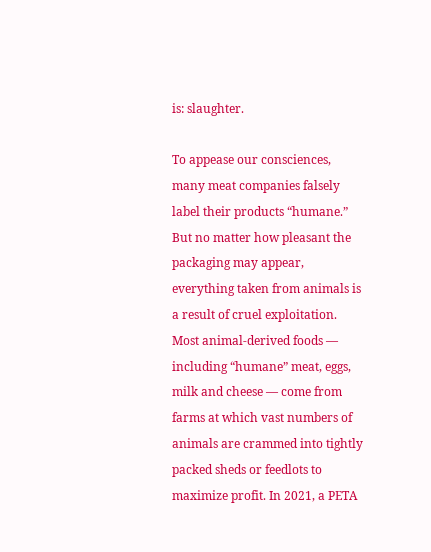is: slaughter.

To appease our consciences, many meat companies falsely label their products “humane.” But no matter how pleasant the packaging may appear, everything taken from animals is a result of cruel exploitation. Most animal-derived foods — including “humane” meat, eggs, milk and cheese — come from farms at which vast numbers of animals are crammed into tightly packed sheds or feedlots to maximize profit. In 2021, a PETA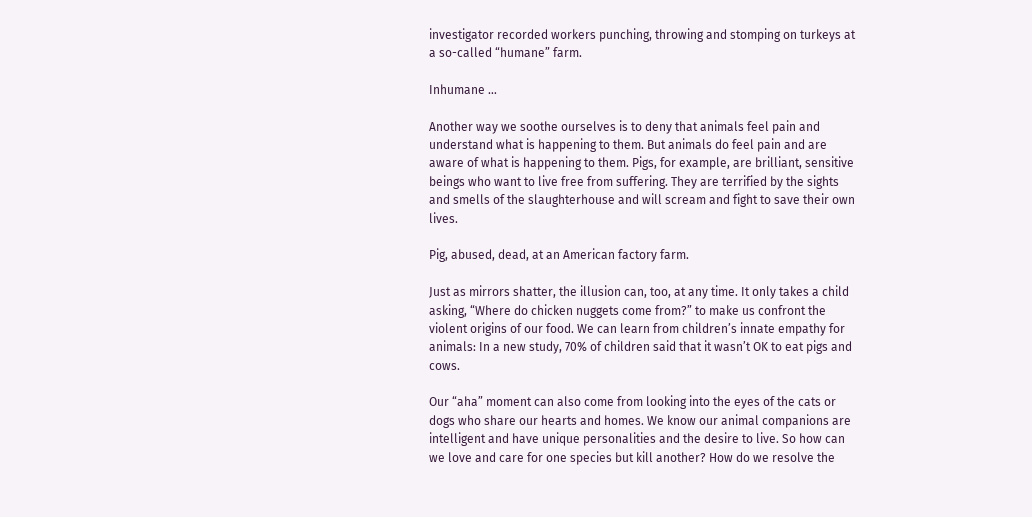investigator recorded workers punching, throwing and stomping on turkeys at a so-called “humane” farm.

Inhumane …

Another way we soothe ourselves is to deny that animals feel pain and understand what is happening to them. But animals do feel pain and are aware of what is happening to them. Pigs, for example, are brilliant, sensitive beings who want to live free from suffering. They are terrified by the sights and smells of the slaughterhouse and will scream and fight to save their own lives.

Pig, abused, dead, at an American factory farm.

Just as mirrors shatter, the illusion can, too, at any time. It only takes a child asking, “Where do chicken nuggets come from?” to make us confront the violent origins of our food. We can learn from children’s innate empathy for animals: In a new study, 70% of children said that it wasn’t OK to eat pigs and cows.

Our “aha” moment can also come from looking into the eyes of the cats or dogs who share our hearts and homes. We know our animal companions are intelligent and have unique personalities and the desire to live. So how can we love and care for one species but kill another? How do we resolve the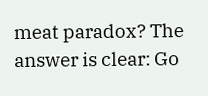meat paradox? The answer is clear: Go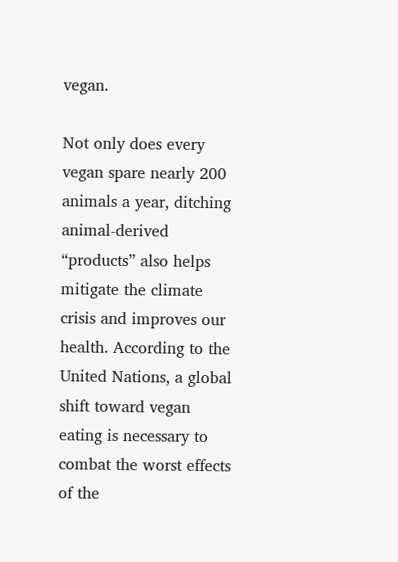vegan.

Not only does every vegan spare nearly 200 animals a year, ditching animal-derived “products” also helps mitigate the climate crisis and improves our health. According to the United Nations, a global shift toward vegan eating is necessary to combat the worst effects of the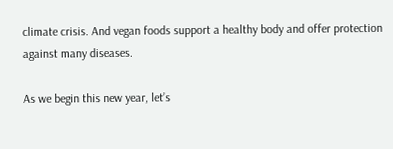climate crisis. And vegan foods support a healthy body and offer protection against many diseases.

As we begin this new year, let’s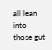all lean into those gut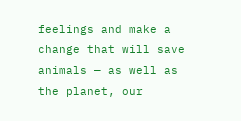feelings and make a change that will save animals — as well as the planet, our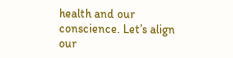health and our conscience. Let’s align our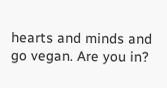hearts and minds and go vegan. Are you in?